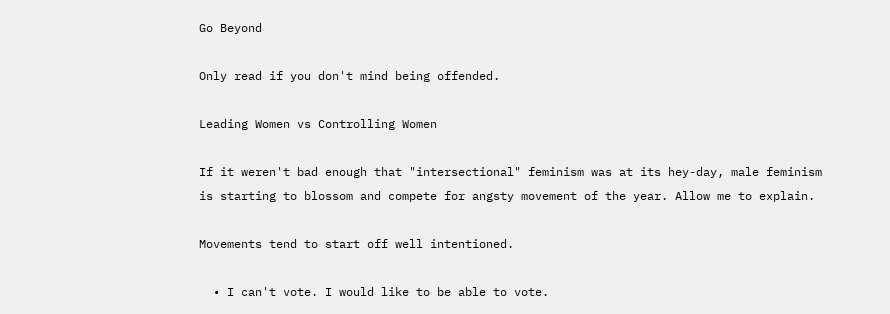Go Beyond

Only read if you don't mind being offended.

Leading Women vs Controlling Women

If it weren't bad enough that "intersectional" feminism was at its hey-day, male feminism is starting to blossom and compete for angsty movement of the year. Allow me to explain.

Movements tend to start off well intentioned.

  • I can't vote. I would like to be able to vote.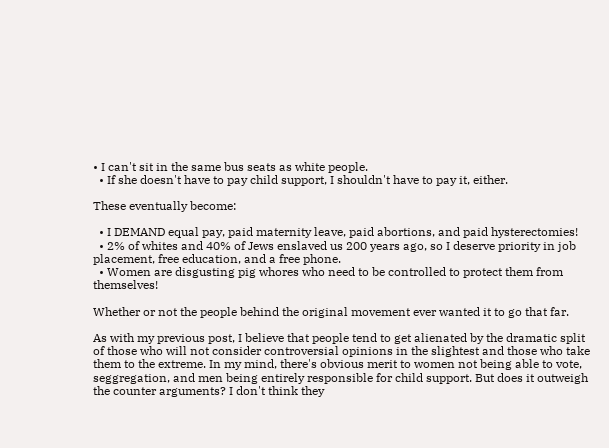• I can't sit in the same bus seats as white people.
  • If she doesn't have to pay child support, I shouldn't have to pay it, either.

These eventually become:

  • I DEMAND equal pay, paid maternity leave, paid abortions, and paid hysterectomies!
  • 2% of whites and 40% of Jews enslaved us 200 years ago, so I deserve priority in job placement, free education, and a free phone.
  • Women are disgusting pig whores who need to be controlled to protect them from themselves!

Whether or not the people behind the original movement ever wanted it to go that far.

As with my previous post, I believe that people tend to get alienated by the dramatic split of those who will not consider controversial opinions in the slightest and those who take them to the extreme. In my mind, there's obvious merit to women not being able to vote, seggregation, and men being entirely responsible for child support. But does it outweigh the counter arguments? I don't think they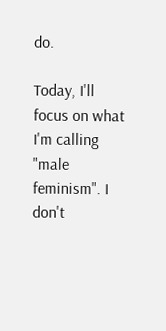do.

Today, I'll focus on what I'm calling "male feminism". I don't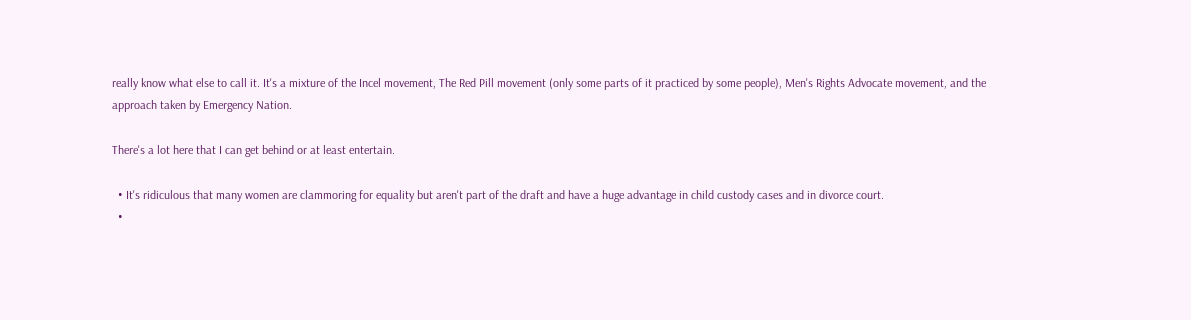really know what else to call it. It's a mixture of the Incel movement, The Red Pill movement (only some parts of it practiced by some people), Men's Rights Advocate movement, and the approach taken by Emergency Nation.

There's a lot here that I can get behind or at least entertain.

  • It's ridiculous that many women are clammoring for equality but aren't part of the draft and have a huge advantage in child custody cases and in divorce court.
  •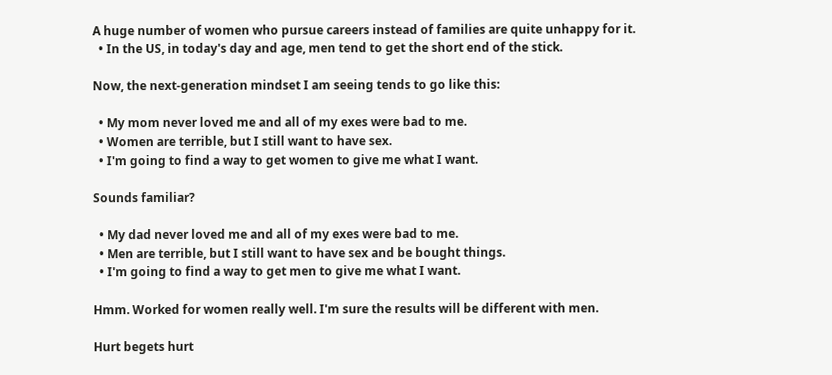A huge number of women who pursue careers instead of families are quite unhappy for it.
  • In the US, in today's day and age, men tend to get the short end of the stick.

Now, the next-generation mindset I am seeing tends to go like this:

  • My mom never loved me and all of my exes were bad to me.
  • Women are terrible, but I still want to have sex.
  • I'm going to find a way to get women to give me what I want.

Sounds familiar?

  • My dad never loved me and all of my exes were bad to me.
  • Men are terrible, but I still want to have sex and be bought things.
  • I'm going to find a way to get men to give me what I want.

Hmm. Worked for women really well. I'm sure the results will be different with men.

Hurt begets hurt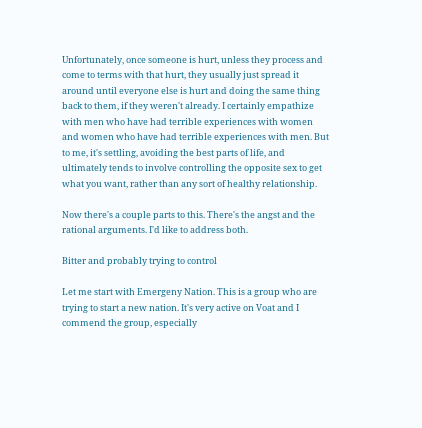Unfortunately, once someone is hurt, unless they process and come to terms with that hurt, they usually just spread it around until everyone else is hurt and doing the same thing back to them, if they weren't already. I certainly empathize with men who have had terrible experiences with women and women who have had terrible experiences with men. But to me, it's settling, avoiding the best parts of life, and ultimately tends to involve controlling the opposite sex to get what you want, rather than any sort of healthy relationship.

Now there's a couple parts to this. There's the angst and the rational arguments. I'd like to address both.

Bitter and probably trying to control

Let me start with Emergeny Nation. This is a group who are trying to start a new nation. It's very active on Voat and I commend the group, especially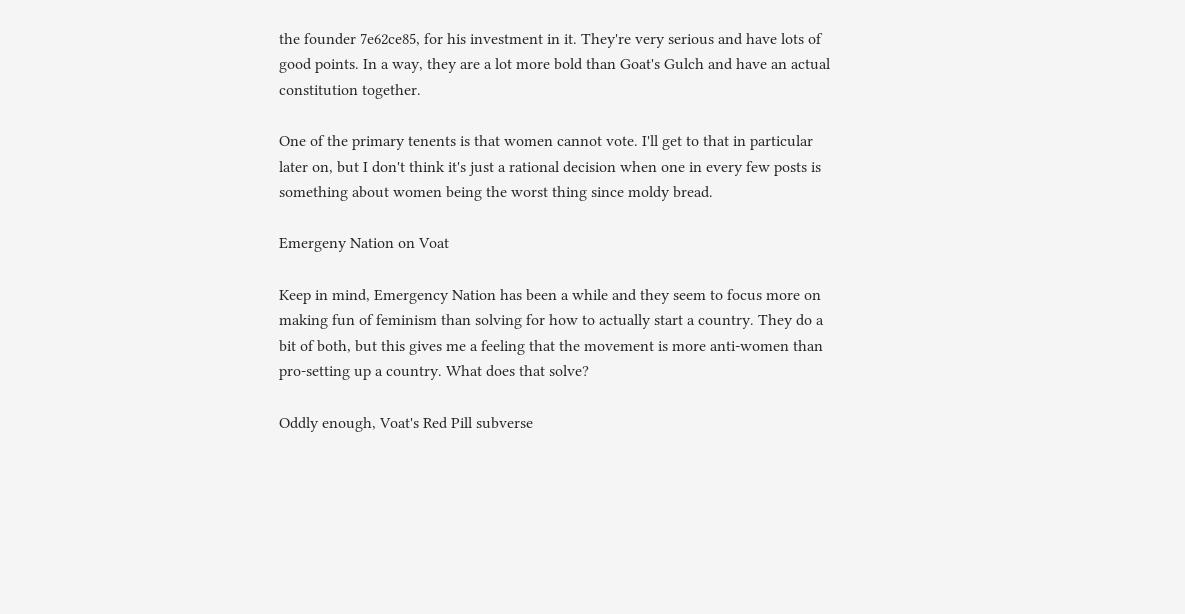the founder 7e62ce85, for his investment in it. They're very serious and have lots of good points. In a way, they are a lot more bold than Goat's Gulch and have an actual constitution together.

One of the primary tenents is that women cannot vote. I'll get to that in particular later on, but I don't think it's just a rational decision when one in every few posts is something about women being the worst thing since moldy bread.

Emergeny Nation on Voat

Keep in mind, Emergency Nation has been a while and they seem to focus more on making fun of feminism than solving for how to actually start a country. They do a bit of both, but this gives me a feeling that the movement is more anti-women than pro-setting up a country. What does that solve?

Oddly enough, Voat's Red Pill subverse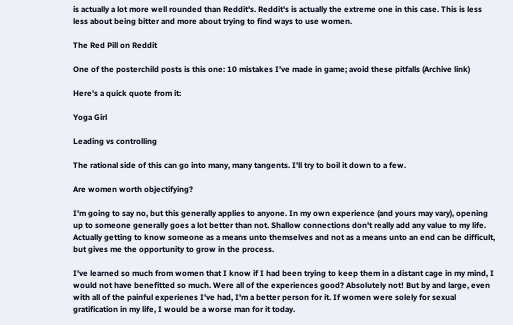is actually a lot more well rounded than Reddit's. Reddit's is actually the extreme one in this case. This is less less about being bitter and more about trying to find ways to use women.

The Red Pill on Reddit

One of the posterchild posts is this one: 10 mistakes I’ve made in game; avoid these pitfalls (Archive link)

Here's a quick quote from it:

Yoga Girl

Leading vs controlling

The rational side of this can go into many, many tangents. I'll try to boil it down to a few.

Are women worth objectifying?

I'm going to say no, but this generally applies to anyone. In my own experience (and yours may vary), opening up to someone generally goes a lot better than not. Shallow connections don't really add any value to my life. Actually getting to know someone as a means unto themselves and not as a means unto an end can be difficult, but gives me the opportunity to grow in the process.

I've learned so much from women that I know if I had been trying to keep them in a distant cage in my mind, I would not have benefitted so much. Were all of the experiences good? Absolutely not! But by and large, even with all of the painful experienes I've had, I'm a better person for it. If women were solely for sexual gratification in my life, I would be a worse man for it today.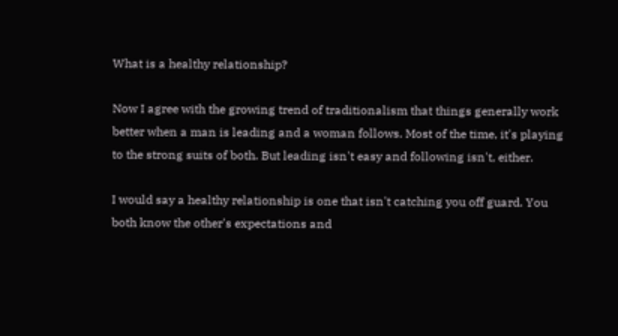What is a healthy relationship?

Now I agree with the growing trend of traditionalism that things generally work better when a man is leading and a woman follows. Most of the time, it's playing to the strong suits of both. But leading isn't easy and following isn't, either.

I would say a healthy relationship is one that isn't catching you off guard. You both know the other's expectations and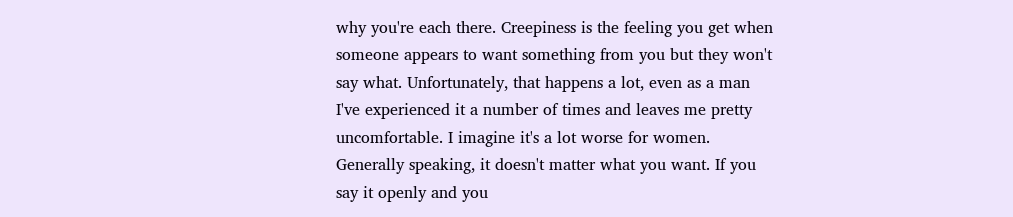why you're each there. Creepiness is the feeling you get when someone appears to want something from you but they won't say what. Unfortunately, that happens a lot, even as a man I've experienced it a number of times and leaves me pretty uncomfortable. I imagine it's a lot worse for women. Generally speaking, it doesn't matter what you want. If you say it openly and you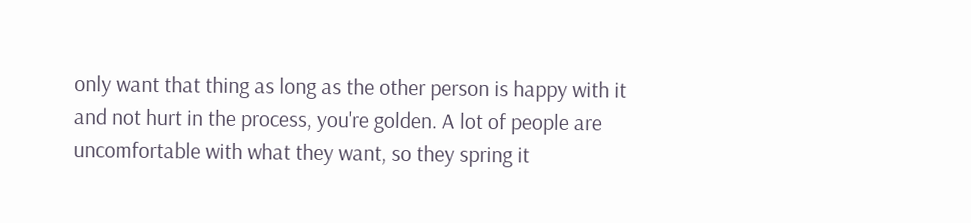only want that thing as long as the other person is happy with it and not hurt in the process, you're golden. A lot of people are uncomfortable with what they want, so they spring it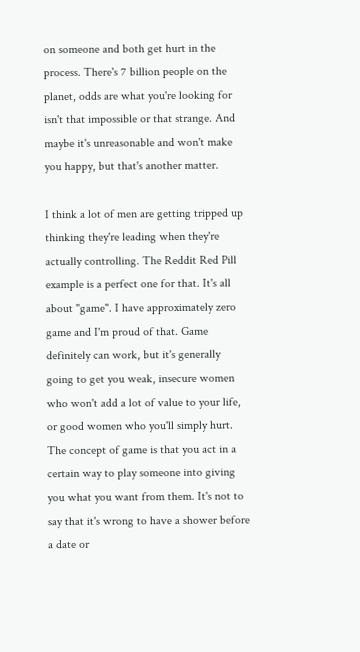on someone and both get hurt in the process. There's 7 billion people on the planet, odds are what you're looking for isn't that impossible or that strange. And maybe it's unreasonable and won't make you happy, but that's another matter.

I think a lot of men are getting tripped up thinking they're leading when they're actually controlling. The Reddit Red Pill example is a perfect one for that. It's all about "game". I have approximately zero game and I'm proud of that. Game definitely can work, but it's generally going to get you weak, insecure women who won't add a lot of value to your life, or good women who you'll simply hurt. The concept of game is that you act in a certain way to play someone into giving you what you want from them. It's not to say that it's wrong to have a shower before a date or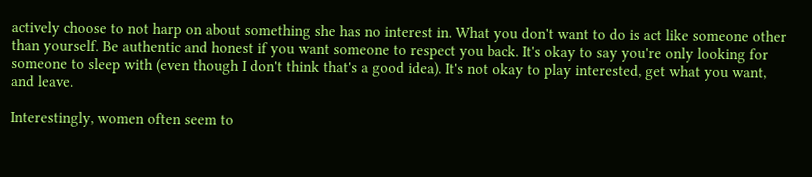actively choose to not harp on about something she has no interest in. What you don't want to do is act like someone other than yourself. Be authentic and honest if you want someone to respect you back. It's okay to say you're only looking for someone to sleep with (even though I don't think that's a good idea). It's not okay to play interested, get what you want, and leave.

Interestingly, women often seem to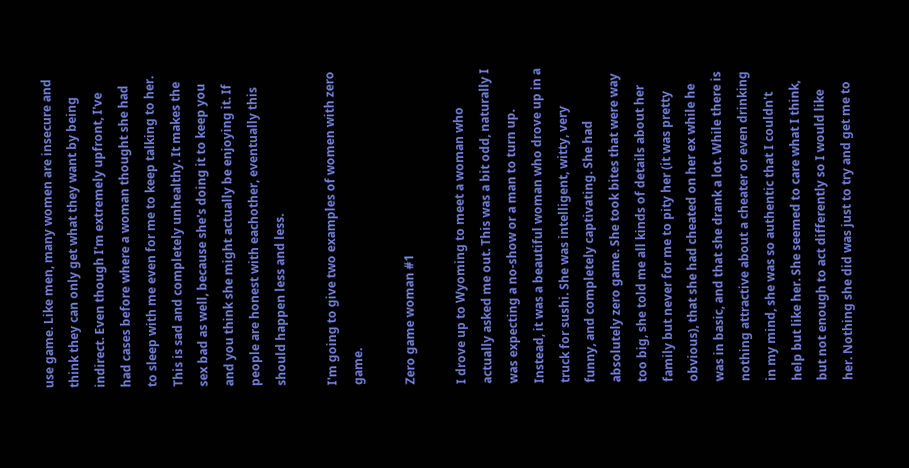use game. Like men, many women are insecure and think they can only get what they want by being indirect. Even though I'm extremely upfront, I've had cases before where a woman thought she had to sleep with me even for me to keep talking to her. This is sad and completely unhealthy. It makes the sex bad as well, because she's doing it to keep you and you think she might actually be enjoying it. If people are honest with eachother, eventually this should happen less and less.

I'm going to give two examples of women with zero game.

Zero game woman #1

I drove up to Wyoming to meet a woman who actually asked me out. This was a bit odd, naturally I was expecting a no-show or a man to turn up. Instead, it was a beautiful woman who drove up in a truck for sushi. She was intelligent, witty, very funny, and completely captivating. She had absolutely zero game. She took bites that were way too big, she told me all kinds of details about her family but never for me to pity her (it was pretty obvious), that she had cheated on her ex while he was in basic, and that she drank a lot. While there is nothing attractive about a cheater or even drinking in my mind, she was so authentic that I couldn't help but like her. She seemed to care what I think, but not enough to act differently so I would like her. Nothing she did was just to try and get me to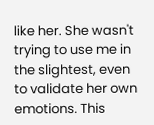like her. She wasn't trying to use me in the slightest, even to validate her own emotions. This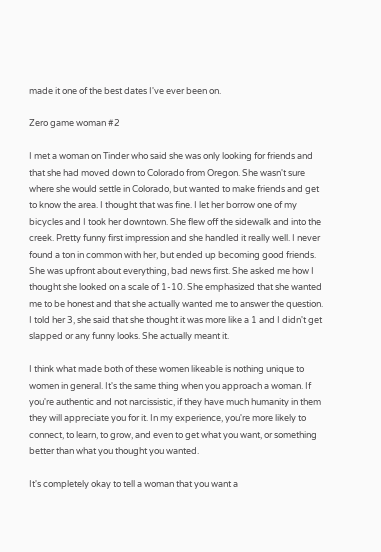made it one of the best dates I've ever been on.

Zero game woman #2

I met a woman on Tinder who said she was only looking for friends and that she had moved down to Colorado from Oregon. She wasn't sure where she would settle in Colorado, but wanted to make friends and get to know the area. I thought that was fine. I let her borrow one of my bicycles and I took her downtown. She flew off the sidewalk and into the creek. Pretty funny first impression and she handled it really well. I never found a ton in common with her, but ended up becoming good friends. She was upfront about everything, bad news first. She asked me how I thought she looked on a scale of 1-10. She emphasized that she wanted me to be honest and that she actually wanted me to answer the question. I told her 3, she said that she thought it was more like a 1 and I didn't get slapped or any funny looks. She actually meant it.

I think what made both of these women likeable is nothing unique to women in general. It's the same thing when you approach a woman. If you're authentic and not narcissistic, if they have much humanity in them they will appreciate you for it. In my experience, you're more likely to connect, to learn, to grow, and even to get what you want, or something better than what you thought you wanted.

It's completely okay to tell a woman that you want a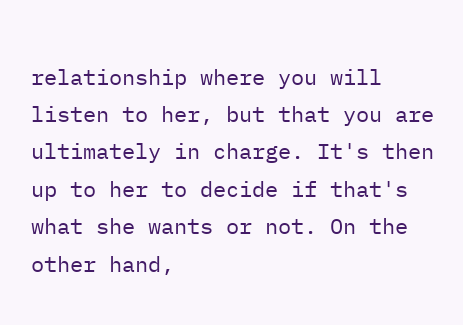relationship where you will listen to her, but that you are ultimately in charge. It's then up to her to decide if that's what she wants or not. On the other hand,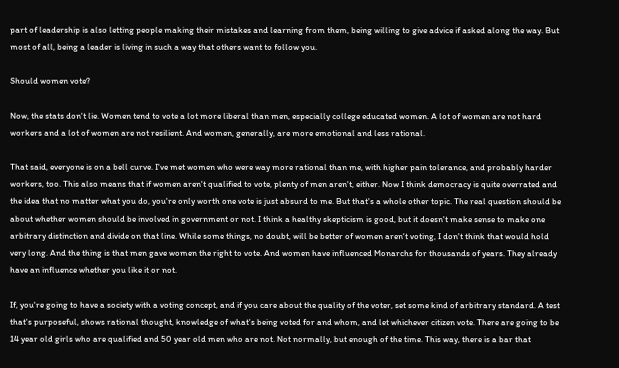part of leadership is also letting people making their mistakes and learning from them, being willing to give advice if asked along the way. But most of all, being a leader is living in such a way that others want to follow you.

Should women vote?

Now, the stats don't lie. Women tend to vote a lot more liberal than men, especially college educated women. A lot of women are not hard workers and a lot of women are not resilient. And women, generally, are more emotional and less rational.

That said, everyone is on a bell curve. I've met women who were way more rational than me, with higher pain tolerance, and probably harder workers, too. This also means that if women aren't qualified to vote, plenty of men aren't, either. Now I think democracy is quite overrated and the idea that no matter what you do, you're only worth one vote is just absurd to me. But that's a whole other topic. The real question should be about whether women should be involved in government or not. I think a healthy skepticism is good, but it doesn't make sense to make one arbitrary distinction and divide on that line. While some things, no doubt, will be better of women aren't voting, I don't think that would hold very long. And the thing is that men gave women the right to vote. And women have influenced Monarchs for thousands of years. They already have an influence whether you like it or not.

If, you're going to have a society with a voting concept, and if you care about the quality of the voter, set some kind of arbitrary standard. A test that's purposeful, shows rational thought, knowledge of what's being voted for and whom, and let whichever citizen vote. There are going to be 14 year old girls who are qualified and 50 year old men who are not. Not normally, but enough of the time. This way, there is a bar that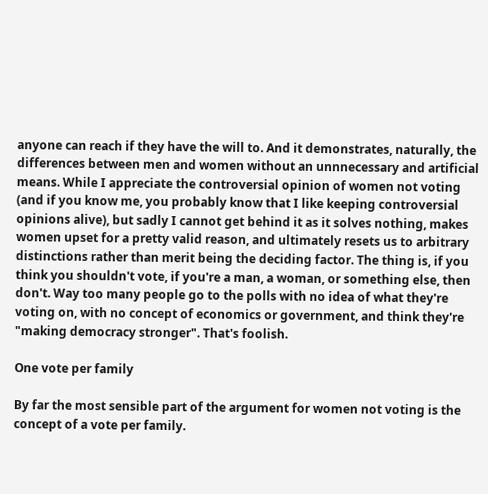anyone can reach if they have the will to. And it demonstrates, naturally, the differences between men and women without an unnnecessary and artificial means. While I appreciate the controversial opinion of women not voting (and if you know me, you probably know that I like keeping controversial opinions alive), but sadly I cannot get behind it as it solves nothing, makes women upset for a pretty valid reason, and ultimately resets us to arbitrary distinctions rather than merit being the deciding factor. The thing is, if you think you shouldn't vote, if you're a man, a woman, or something else, then don't. Way too many people go to the polls with no idea of what they're voting on, with no concept of economics or government, and think they're "making democracy stronger". That's foolish.

One vote per family

By far the most sensible part of the argument for women not voting is the concept of a vote per family.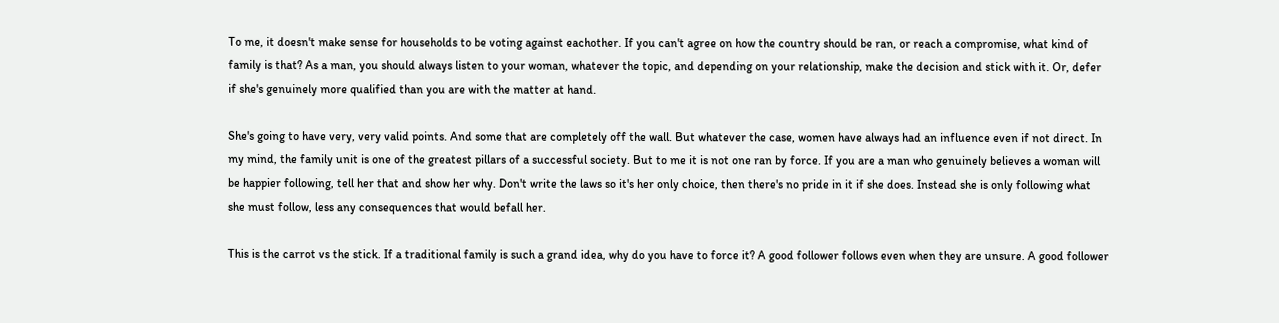To me, it doesn't make sense for households to be voting against eachother. If you can't agree on how the country should be ran, or reach a compromise, what kind of family is that? As a man, you should always listen to your woman, whatever the topic, and depending on your relationship, make the decision and stick with it. Or, defer if she's genuinely more qualified than you are with the matter at hand.

She's going to have very, very valid points. And some that are completely off the wall. But whatever the case, women have always had an influence even if not direct. In my mind, the family unit is one of the greatest pillars of a successful society. But to me it is not one ran by force. If you are a man who genuinely believes a woman will be happier following, tell her that and show her why. Don't write the laws so it's her only choice, then there's no pride in it if she does. Instead she is only following what she must follow, less any consequences that would befall her.

This is the carrot vs the stick. If a traditional family is such a grand idea, why do you have to force it? A good follower follows even when they are unsure. A good follower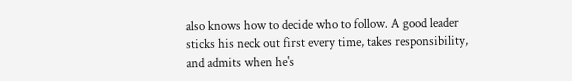also knows how to decide who to follow. A good leader sticks his neck out first every time, takes responsibility, and admits when he's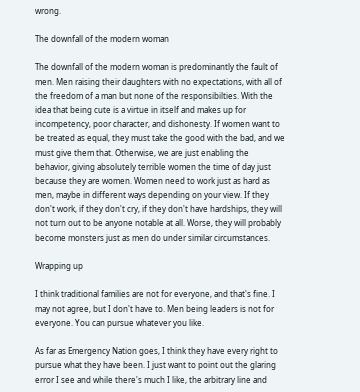wrong.

The downfall of the modern woman

The downfall of the modern woman is predominantly the fault of men. Men raising their daughters with no expectations, with all of the freedom of a man but none of the responsibilties. With the idea that being cute is a virtue in itself and makes up for incompetency, poor character, and dishonesty. If women want to be treated as equal, they must take the good with the bad, and we must give them that. Otherwise, we are just enabling the behavior, giving absolutely terrible women the time of day just because they are women. Women need to work just as hard as men, maybe in different ways depending on your view. If they don't work, if they don't cry, if they don't have hardships, they will not turn out to be anyone notable at all. Worse, they will probably become monsters just as men do under similar circumstances.

Wrapping up

I think traditional families are not for everyone, and that's fine. I may not agree, but I don't have to. Men being leaders is not for everyone. You can pursue whatever you like.

As far as Emergency Nation goes, I think they have every right to pursue what they have been. I just want to point out the glaring error I see and while there's much I like, the arbitrary line and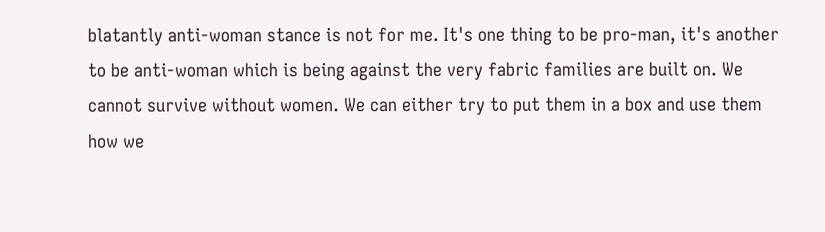blatantly anti-woman stance is not for me. It's one thing to be pro-man, it's another to be anti-woman which is being against the very fabric families are built on. We cannot survive without women. We can either try to put them in a box and use them how we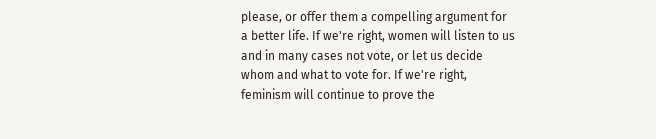please, or offer them a compelling argument for a better life. If we're right, women will listen to us and in many cases not vote, or let us decide whom and what to vote for. If we're right, feminism will continue to prove the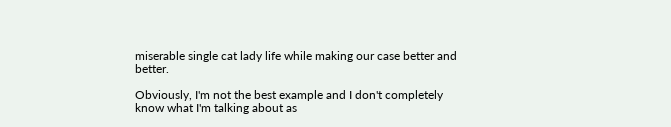miserable single cat lady life while making our case better and better.

Obviously, I'm not the best example and I don't completely know what I'm talking about as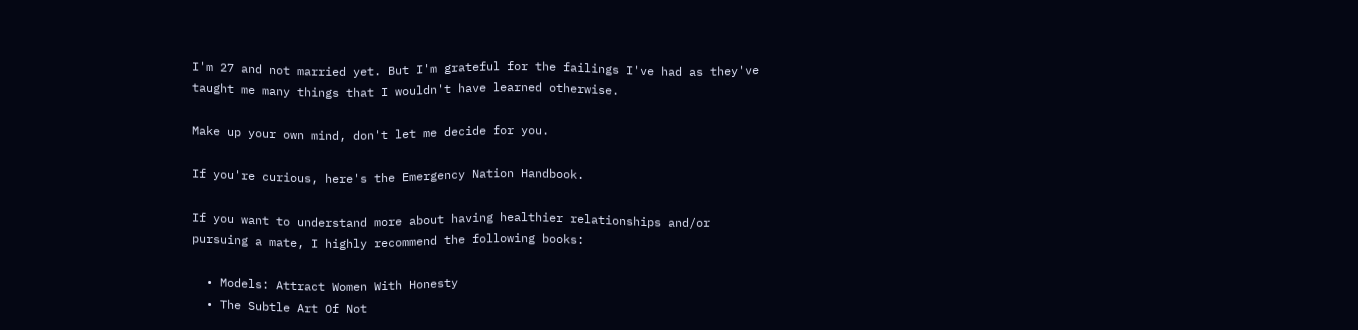I'm 27 and not married yet. But I'm grateful for the failings I've had as they've taught me many things that I wouldn't have learned otherwise.

Make up your own mind, don't let me decide for you.

If you're curious, here's the Emergency Nation Handbook.

If you want to understand more about having healthier relationships and/or pursuing a mate, I highly recommend the following books:

  • Models: Attract Women With Honesty
  • The Subtle Art Of Not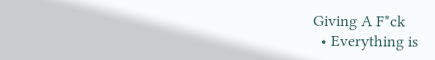Giving A F*ck
  • Everything is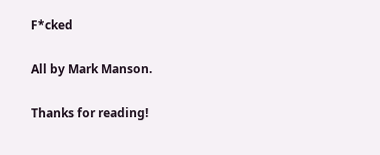F*cked

All by Mark Manson.

Thanks for reading!